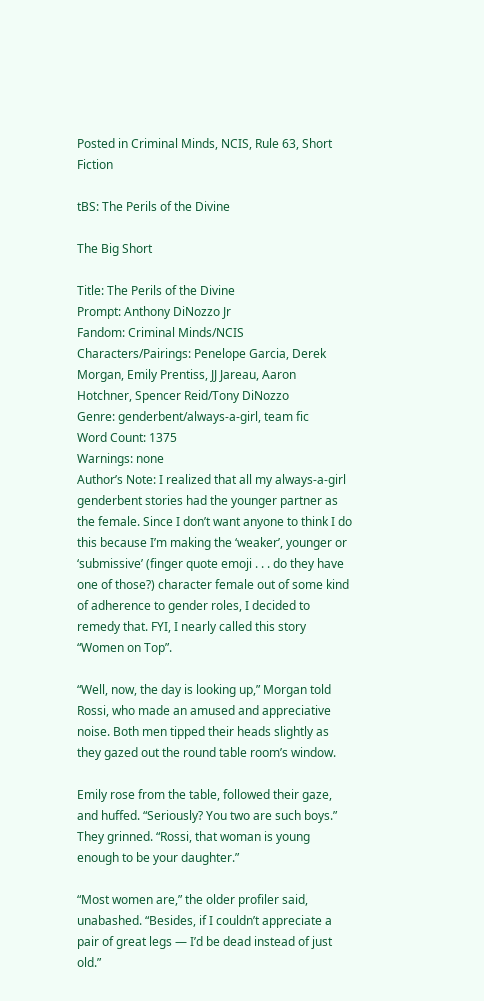Posted in Criminal Minds, NCIS, Rule 63, Short Fiction

tBS: The Perils of the Divine

The Big Short

Title: The Perils of the Divine
Prompt: Anthony DiNozzo Jr
Fandom: Criminal Minds/NCIS
Characters/Pairings: Penelope Garcia, Derek Morgan, Emily Prentiss, JJ Jareau, Aaron Hotchner, Spencer Reid/Tony DiNozzo
Genre: genderbent/always-a-girl, team fic
Word Count: 1375
Warnings: none
Author’s Note: I realized that all my always-a-girl genderbent stories had the younger partner as the female. Since I don’t want anyone to think I do this because I’m making the ‘weaker’, younger or ‘submissive’ (finger quote emoji . . . do they have one of those?) character female out of some kind of adherence to gender roles, I decided to remedy that. FYI, I nearly called this story “Women on Top”.

“Well, now, the day is looking up,” Morgan told Rossi, who made an amused and appreciative noise. Both men tipped their heads slightly as they gazed out the round table room’s window.

Emily rose from the table, followed their gaze, and huffed. “Seriously? You two are such boys.” They grinned. “Rossi, that woman is young enough to be your daughter.”

“Most women are,” the older profiler said, unabashed. “Besides, if I couldn’t appreciate a pair of great legs — I’d be dead instead of just old.”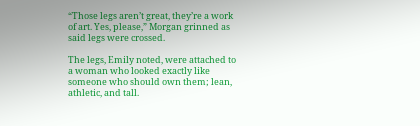“Those legs aren’t great, they’re a work of art. Yes, please,” Morgan grinned as said legs were crossed.

The legs, Emily noted, were attached to a woman who looked exactly like someone who should own them; lean, athletic, and tall.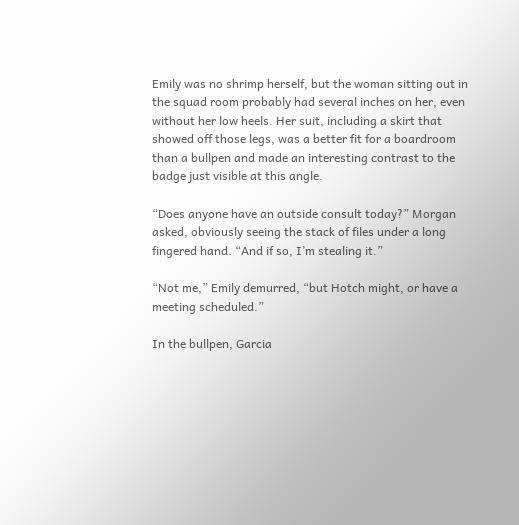Emily was no shrimp herself, but the woman sitting out in the squad room probably had several inches on her, even without her low heels. Her suit, including a skirt that showed off those legs, was a better fit for a boardroom than a bullpen and made an interesting contrast to the badge just visible at this angle.

“Does anyone have an outside consult today?” Morgan asked, obviously seeing the stack of files under a long fingered hand. “And if so, I’m stealing it.”

“Not me,” Emily demurred, “but Hotch might, or have a meeting scheduled.”

In the bullpen, Garcia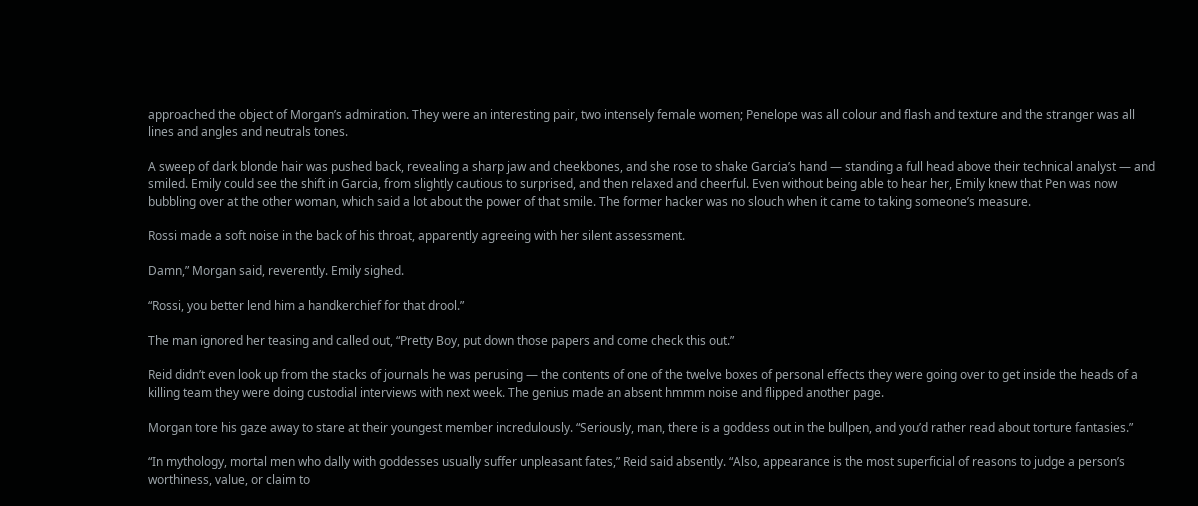approached the object of Morgan’s admiration. They were an interesting pair, two intensely female women; Penelope was all colour and flash and texture and the stranger was all lines and angles and neutrals tones.

A sweep of dark blonde hair was pushed back, revealing a sharp jaw and cheekbones, and she rose to shake Garcia’s hand — standing a full head above their technical analyst — and smiled. Emily could see the shift in Garcia, from slightly cautious to surprised, and then relaxed and cheerful. Even without being able to hear her, Emily knew that Pen was now bubbling over at the other woman, which said a lot about the power of that smile. The former hacker was no slouch when it came to taking someone’s measure.

Rossi made a soft noise in the back of his throat, apparently agreeing with her silent assessment.

Damn,” Morgan said, reverently. Emily sighed.

“Rossi, you better lend him a handkerchief for that drool.”

The man ignored her teasing and called out, “Pretty Boy, put down those papers and come check this out.”

Reid didn’t even look up from the stacks of journals he was perusing — the contents of one of the twelve boxes of personal effects they were going over to get inside the heads of a killing team they were doing custodial interviews with next week. The genius made an absent hmmm noise and flipped another page.

Morgan tore his gaze away to stare at their youngest member incredulously. “Seriously, man, there is a goddess out in the bullpen, and you’d rather read about torture fantasies.”

“In mythology, mortal men who dally with goddesses usually suffer unpleasant fates,” Reid said absently. “Also, appearance is the most superficial of reasons to judge a person’s worthiness, value, or claim to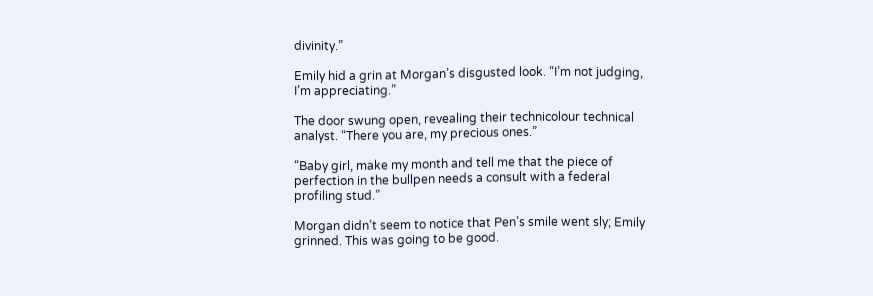divinity.”

Emily hid a grin at Morgan’s disgusted look. “I’m not judging, I’m appreciating.”

The door swung open, revealing their technicolour technical analyst. “There you are, my precious ones.”

“Baby girl, make my month and tell me that the piece of perfection in the bullpen needs a consult with a federal profiling stud.”

Morgan didn’t seem to notice that Pen’s smile went sly; Emily grinned. This was going to be good.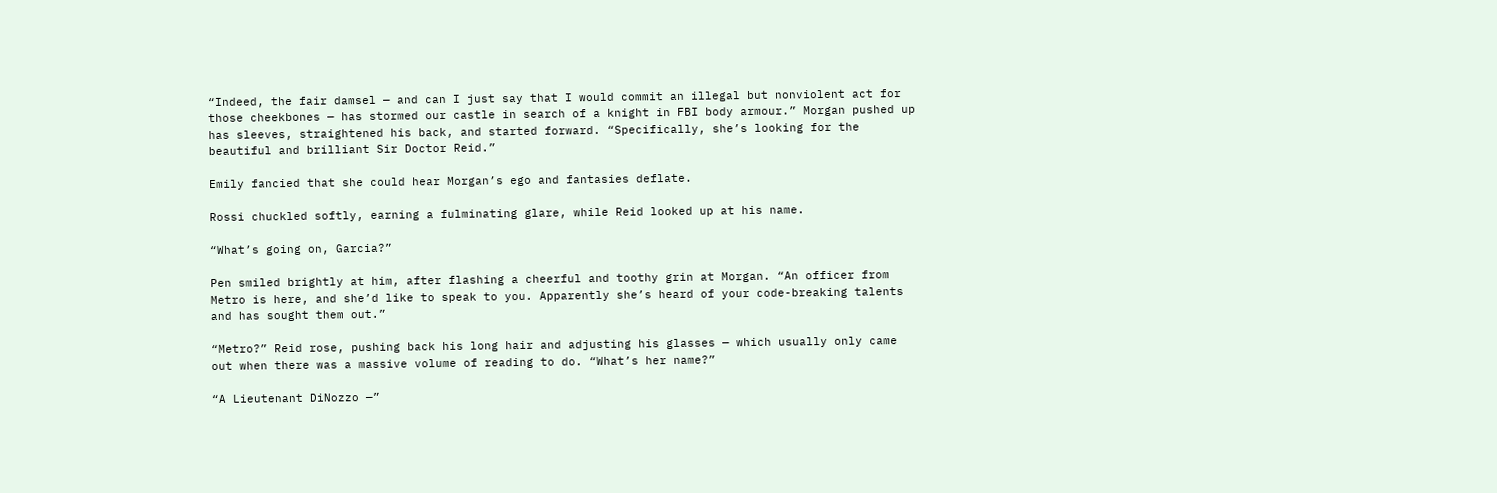“Indeed, the fair damsel — and can I just say that I would commit an illegal but nonviolent act for those cheekbones — has stormed our castle in search of a knight in FBI body armour.” Morgan pushed up has sleeves, straightened his back, and started forward. “Specifically, she’s looking for the beautiful and brilliant Sir Doctor Reid.”

Emily fancied that she could hear Morgan’s ego and fantasies deflate.

Rossi chuckled softly, earning a fulminating glare, while Reid looked up at his name.

“What’s going on, Garcia?”

Pen smiled brightly at him, after flashing a cheerful and toothy grin at Morgan. “An officer from Metro is here, and she’d like to speak to you. Apparently she’s heard of your code-breaking talents and has sought them out.”

“Metro?” Reid rose, pushing back his long hair and adjusting his glasses — which usually only came out when there was a massive volume of reading to do. “What’s her name?”

“A Lieutenant DiNozzo —”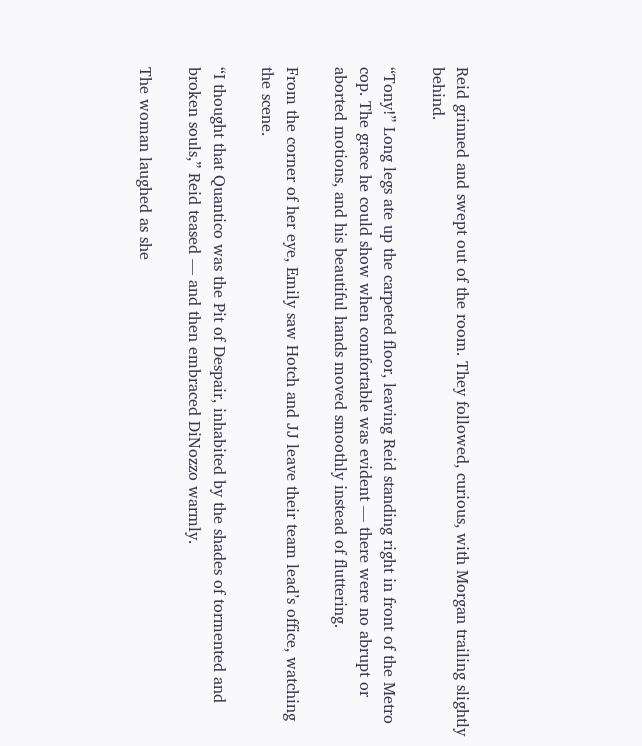Reid grinned and swept out of the room. They followed, curious, with Morgan trailing slightly behind.

“Tony!” Long legs ate up the carpeted floor, leaving Reid standing right in front of the Metro cop. The grace he could show when comfortable was evident — there were no abrupt or aborted motions, and his beautiful hands moved smoothly instead of fluttering.

From the corner of her eye, Emily saw Hotch and JJ leave their team lead’s office, watching the scene.

“I thought that Quantico was the Pit of Despair, inhabited by the shades of tormented and broken souls,” Reid teased — and then embraced DiNozzo warmly.

The woman laughed as she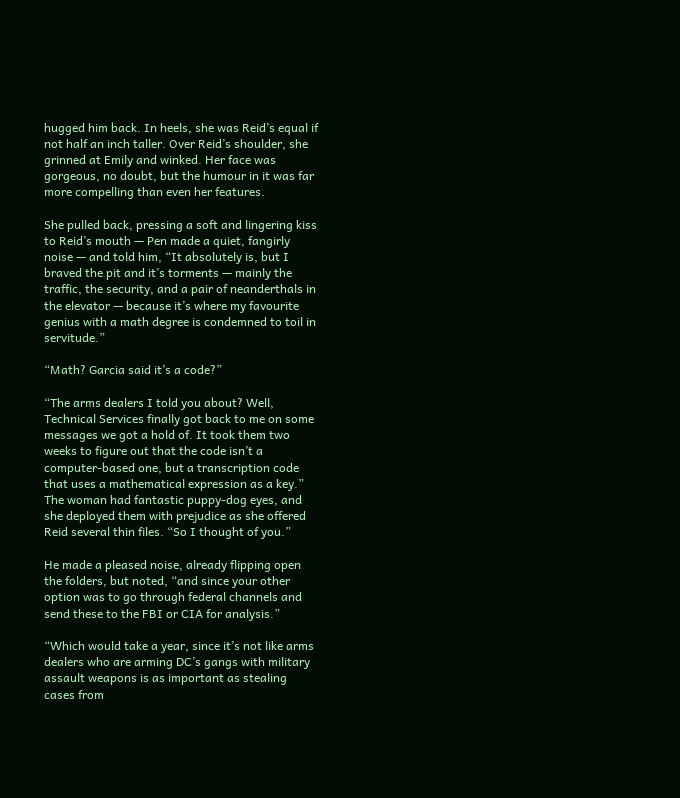hugged him back. In heels, she was Reid’s equal if not half an inch taller. Over Reid’s shoulder, she grinned at Emily and winked. Her face was gorgeous, no doubt, but the humour in it was far more compelling than even her features.

She pulled back, pressing a soft and lingering kiss to Reid’s mouth — Pen made a quiet, fangirly noise — and told him, “It absolutely is, but I braved the pit and it’s torments — mainly the traffic, the security, and a pair of neanderthals in the elevator — because it’s where my favourite genius with a math degree is condemned to toil in servitude.”

“Math? Garcia said it’s a code?”

“The arms dealers I told you about? Well, Technical Services finally got back to me on some messages we got a hold of. It took them two weeks to figure out that the code isn’t a computer-based one, but a transcription code that uses a mathematical expression as a key.” The woman had fantastic puppy-dog eyes, and she deployed them with prejudice as she offered Reid several thin files. “So I thought of you.”

He made a pleased noise, already flipping open the folders, but noted, “and since your other option was to go through federal channels and send these to the FBI or CIA for analysis.”

“Which would take a year, since it’s not like arms dealers who are arming DC’s gangs with military assault weapons is as important as stealing cases from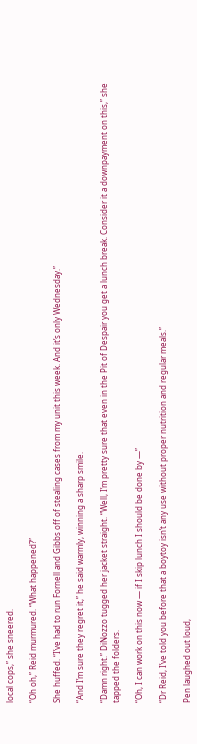local cops,” she sneered.

“Oh oh,” Reid murmured. “What happened?”

She huffed. “I’ve had to run Fornell and Gibbs off of stealing cases from my unit this week. And it’s only Wednesday.”

“And I’m sure they regret it,” he said warmly, winning a sharp smile.

“Damn right.” DiNozzo tugged her jacket straight. “Well, I’m pretty sure that even in the Pit of Despair you get a lunch break. Consider it a downpayment on this,” she tapped the folders.

“Oh, I can work on this now — if I skip lunch I should be done by —”

“Dr Reid, I’ve told you before that a boytoy isn’t any use without proper nutrition and regular meals.”

Pen laughed out loud,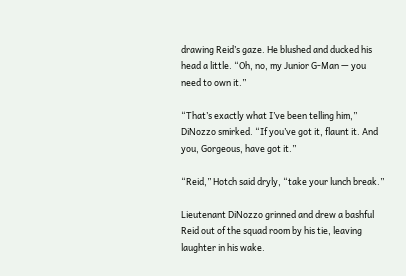drawing Reid’s gaze. He blushed and ducked his head a little. “Oh, no, my Junior G-Man — you need to own it.”

“That’s exactly what I’ve been telling him,” DiNozzo smirked. “If you’ve got it, flaunt it. And you, Gorgeous, have got it.”

“Reid,” Hotch said dryly, “take your lunch break.”

Lieutenant DiNozzo grinned and drew a bashful Reid out of the squad room by his tie, leaving laughter in his wake.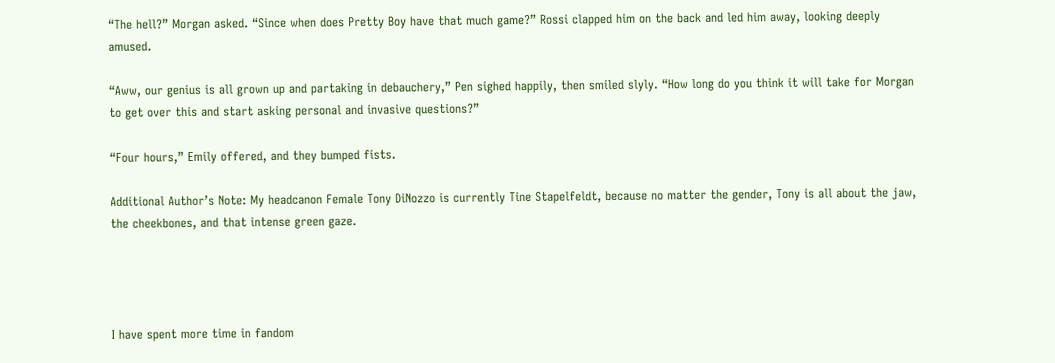“The hell?” Morgan asked. “Since when does Pretty Boy have that much game?” Rossi clapped him on the back and led him away, looking deeply amused.

“Aww, our genius is all grown up and partaking in debauchery,” Pen sighed happily, then smiled slyly. “How long do you think it will take for Morgan to get over this and start asking personal and invasive questions?”

“Four hours,” Emily offered, and they bumped fists.

Additional Author’s Note: My headcanon Female Tony DiNozzo is currently Tine Stapelfeldt, because no matter the gender, Tony is all about the jaw, the cheekbones, and that intense green gaze.




I have spent more time in fandom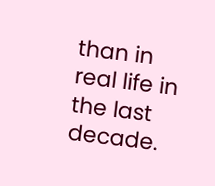than in real life in the last decade.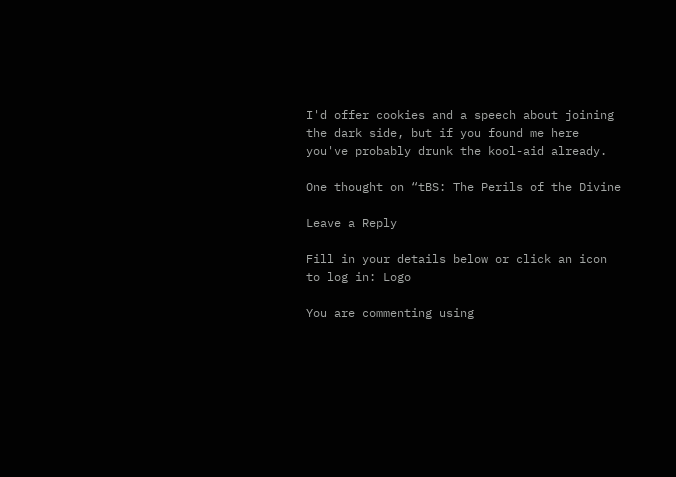I'd offer cookies and a speech about joining the dark side, but if you found me here you've probably drunk the kool-aid already.

One thought on “tBS: The Perils of the Divine

Leave a Reply

Fill in your details below or click an icon to log in: Logo

You are commenting using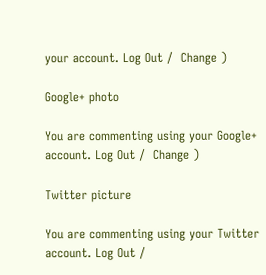your account. Log Out /  Change )

Google+ photo

You are commenting using your Google+ account. Log Out /  Change )

Twitter picture

You are commenting using your Twitter account. Log Out /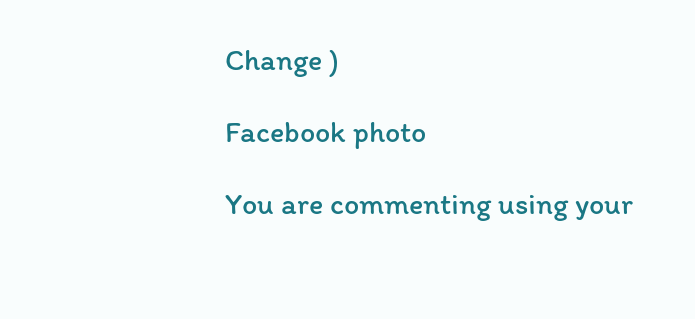Change )

Facebook photo

You are commenting using your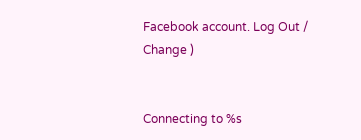Facebook account. Log Out /  Change )


Connecting to %s